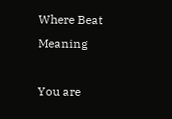Where Beat Meaning

You are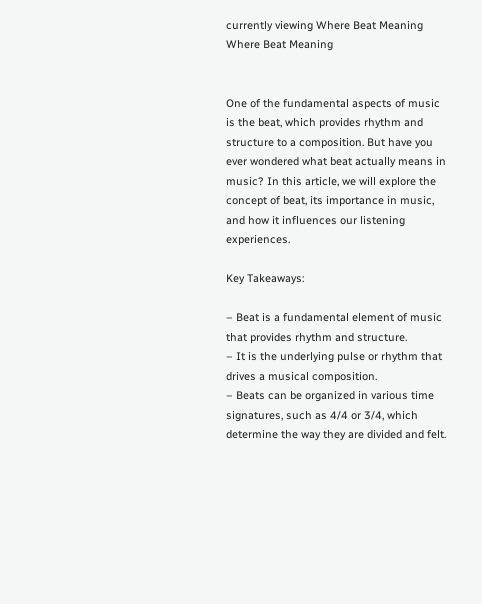currently viewing Where Beat Meaning
Where Beat Meaning


One of the fundamental aspects of music is the beat, which provides rhythm and structure to a composition. But have you ever wondered what beat actually means in music? In this article, we will explore the concept of beat, its importance in music, and how it influences our listening experiences.

Key Takeaways:

– Beat is a fundamental element of music that provides rhythm and structure.
– It is the underlying pulse or rhythm that drives a musical composition.
– Beats can be organized in various time signatures, such as 4/4 or 3/4, which determine the way they are divided and felt.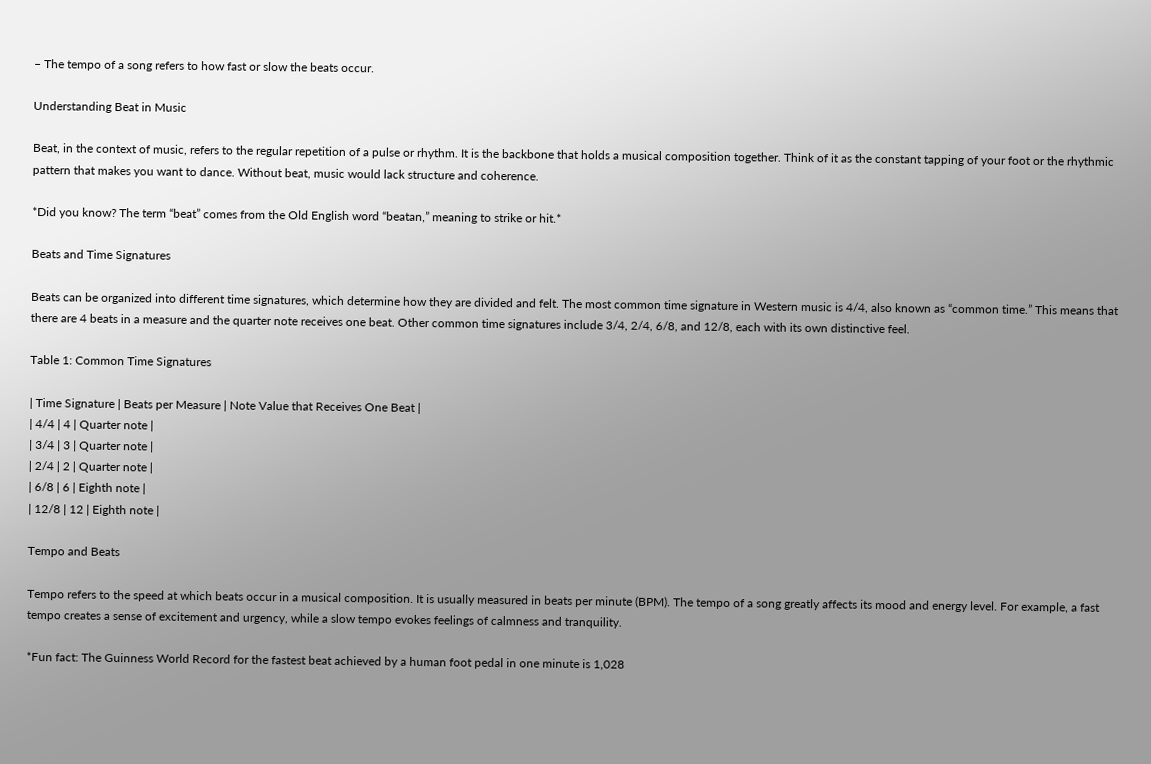– The tempo of a song refers to how fast or slow the beats occur.

Understanding Beat in Music

Beat, in the context of music, refers to the regular repetition of a pulse or rhythm. It is the backbone that holds a musical composition together. Think of it as the constant tapping of your foot or the rhythmic pattern that makes you want to dance. Without beat, music would lack structure and coherence.

*Did you know? The term “beat” comes from the Old English word “beatan,” meaning to strike or hit.*

Beats and Time Signatures

Beats can be organized into different time signatures, which determine how they are divided and felt. The most common time signature in Western music is 4/4, also known as “common time.” This means that there are 4 beats in a measure and the quarter note receives one beat. Other common time signatures include 3/4, 2/4, 6/8, and 12/8, each with its own distinctive feel.

Table 1: Common Time Signatures

| Time Signature | Beats per Measure | Note Value that Receives One Beat |
| 4/4 | 4 | Quarter note |
| 3/4 | 3 | Quarter note |
| 2/4 | 2 | Quarter note |
| 6/8 | 6 | Eighth note |
| 12/8 | 12 | Eighth note |

Tempo and Beats

Tempo refers to the speed at which beats occur in a musical composition. It is usually measured in beats per minute (BPM). The tempo of a song greatly affects its mood and energy level. For example, a fast tempo creates a sense of excitement and urgency, while a slow tempo evokes feelings of calmness and tranquility.

*Fun fact: The Guinness World Record for the fastest beat achieved by a human foot pedal in one minute is 1,028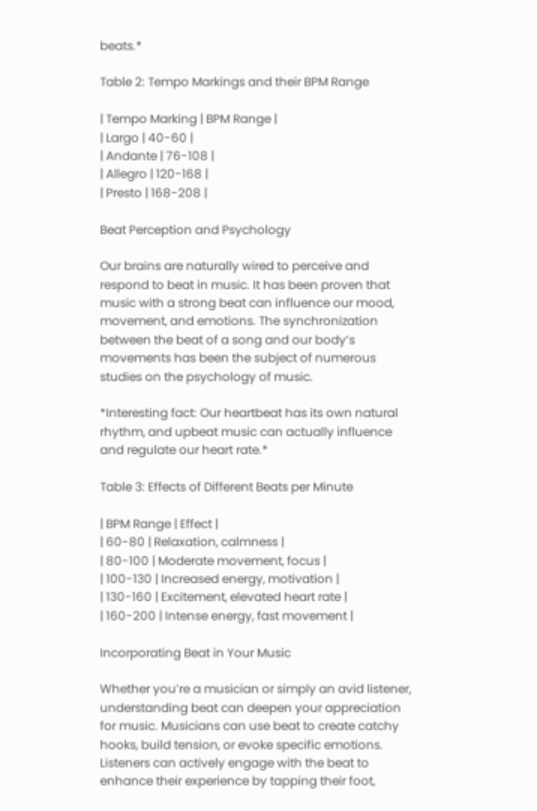beats.*

Table 2: Tempo Markings and their BPM Range

| Tempo Marking | BPM Range |
| Largo | 40-60 |
| Andante | 76-108 |
| Allegro | 120-168 |
| Presto | 168-208 |

Beat Perception and Psychology

Our brains are naturally wired to perceive and respond to beat in music. It has been proven that music with a strong beat can influence our mood, movement, and emotions. The synchronization between the beat of a song and our body’s movements has been the subject of numerous studies on the psychology of music.

*Interesting fact: Our heartbeat has its own natural rhythm, and upbeat music can actually influence and regulate our heart rate.*

Table 3: Effects of Different Beats per Minute

| BPM Range | Effect |
| 60-80 | Relaxation, calmness |
| 80-100 | Moderate movement, focus |
| 100-130 | Increased energy, motivation |
| 130-160 | Excitement, elevated heart rate |
| 160-200 | Intense energy, fast movement |

Incorporating Beat in Your Music

Whether you’re a musician or simply an avid listener, understanding beat can deepen your appreciation for music. Musicians can use beat to create catchy hooks, build tension, or evoke specific emotions. Listeners can actively engage with the beat to enhance their experience by tapping their foot,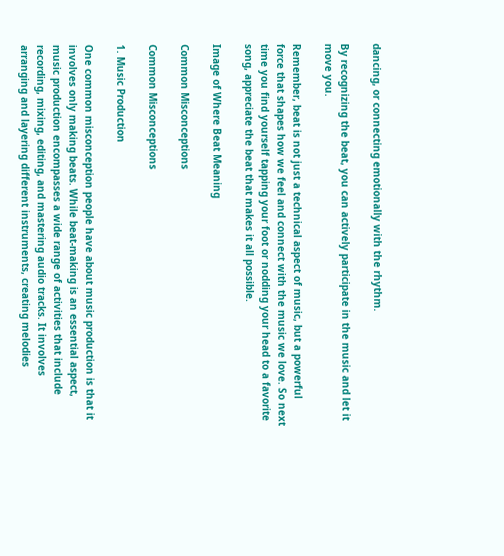dancing, or connecting emotionally with the rhythm.

By recognizing the beat, you can actively participate in the music and let it move you.

Remember, beat is not just a technical aspect of music, but a powerful force that shapes how we feel and connect with the music we love. So next time you find yourself tapping your foot or nodding your head to a favorite song, appreciate the beat that makes it all possible.

Image of Where Beat Meaning

Common Misconceptions

Common Misconceptions

1. Music Production

One common misconception people have about music production is that it involves only making beats. While beat-making is an essential aspect, music production encompasses a wide range of activities that include recording, mixing, editing, and mastering audio tracks. It involves arranging and layering different instruments, creating melodies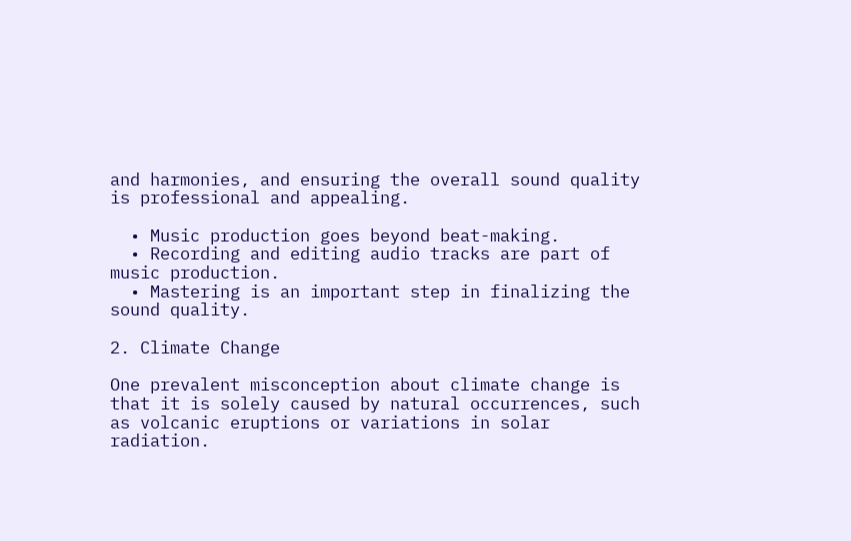and harmonies, and ensuring the overall sound quality is professional and appealing.

  • Music production goes beyond beat-making.
  • Recording and editing audio tracks are part of music production.
  • Mastering is an important step in finalizing the sound quality.

2. Climate Change

One prevalent misconception about climate change is that it is solely caused by natural occurrences, such as volcanic eruptions or variations in solar radiation.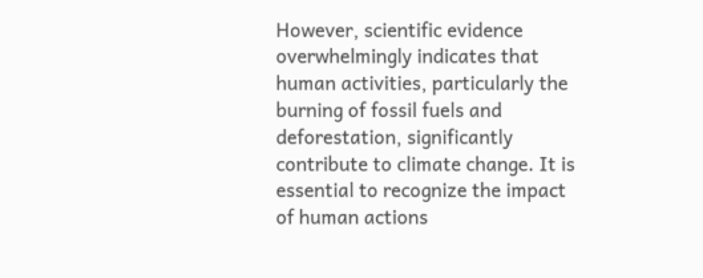However, scientific evidence overwhelmingly indicates that human activities, particularly the burning of fossil fuels and deforestation, significantly contribute to climate change. It is essential to recognize the impact of human actions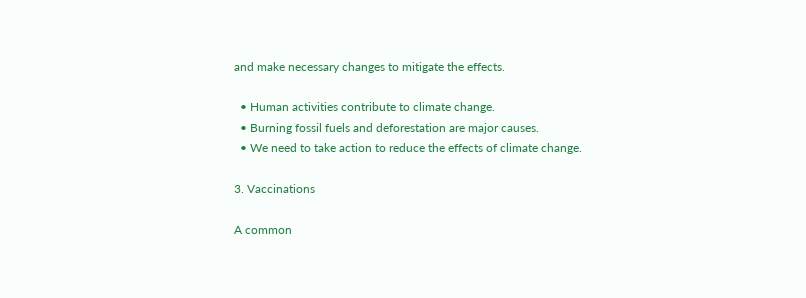and make necessary changes to mitigate the effects.

  • Human activities contribute to climate change.
  • Burning fossil fuels and deforestation are major causes.
  • We need to take action to reduce the effects of climate change.

3. Vaccinations

A common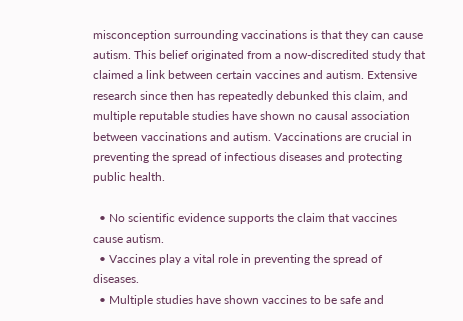misconception surrounding vaccinations is that they can cause autism. This belief originated from a now-discredited study that claimed a link between certain vaccines and autism. Extensive research since then has repeatedly debunked this claim, and multiple reputable studies have shown no causal association between vaccinations and autism. Vaccinations are crucial in preventing the spread of infectious diseases and protecting public health.

  • No scientific evidence supports the claim that vaccines cause autism.
  • Vaccines play a vital role in preventing the spread of diseases.
  • Multiple studies have shown vaccines to be safe and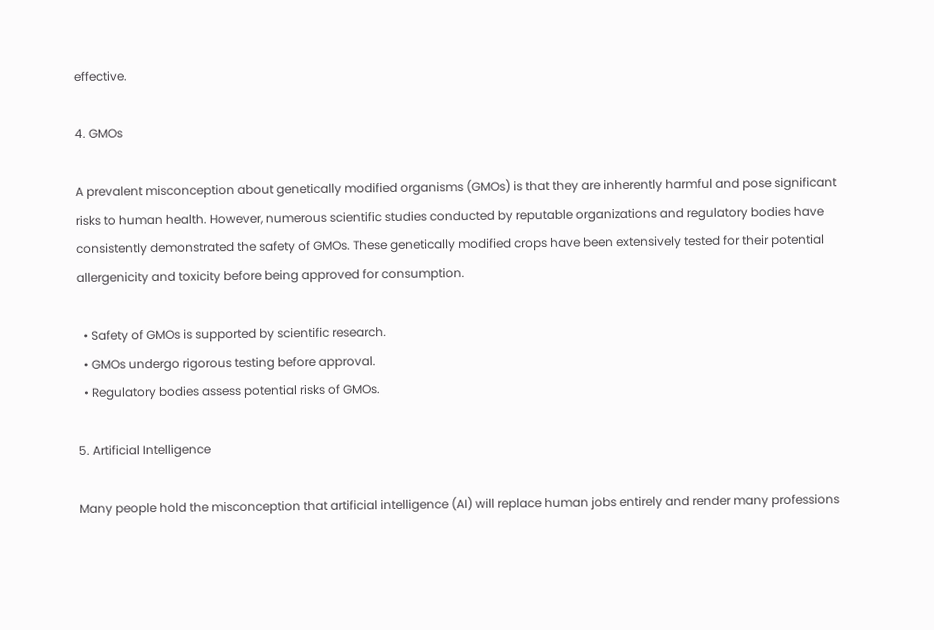effective.

4. GMOs

A prevalent misconception about genetically modified organisms (GMOs) is that they are inherently harmful and pose significant risks to human health. However, numerous scientific studies conducted by reputable organizations and regulatory bodies have consistently demonstrated the safety of GMOs. These genetically modified crops have been extensively tested for their potential allergenicity and toxicity before being approved for consumption.

  • Safety of GMOs is supported by scientific research.
  • GMOs undergo rigorous testing before approval.
  • Regulatory bodies assess potential risks of GMOs.

5. Artificial Intelligence

Many people hold the misconception that artificial intelligence (AI) will replace human jobs entirely and render many professions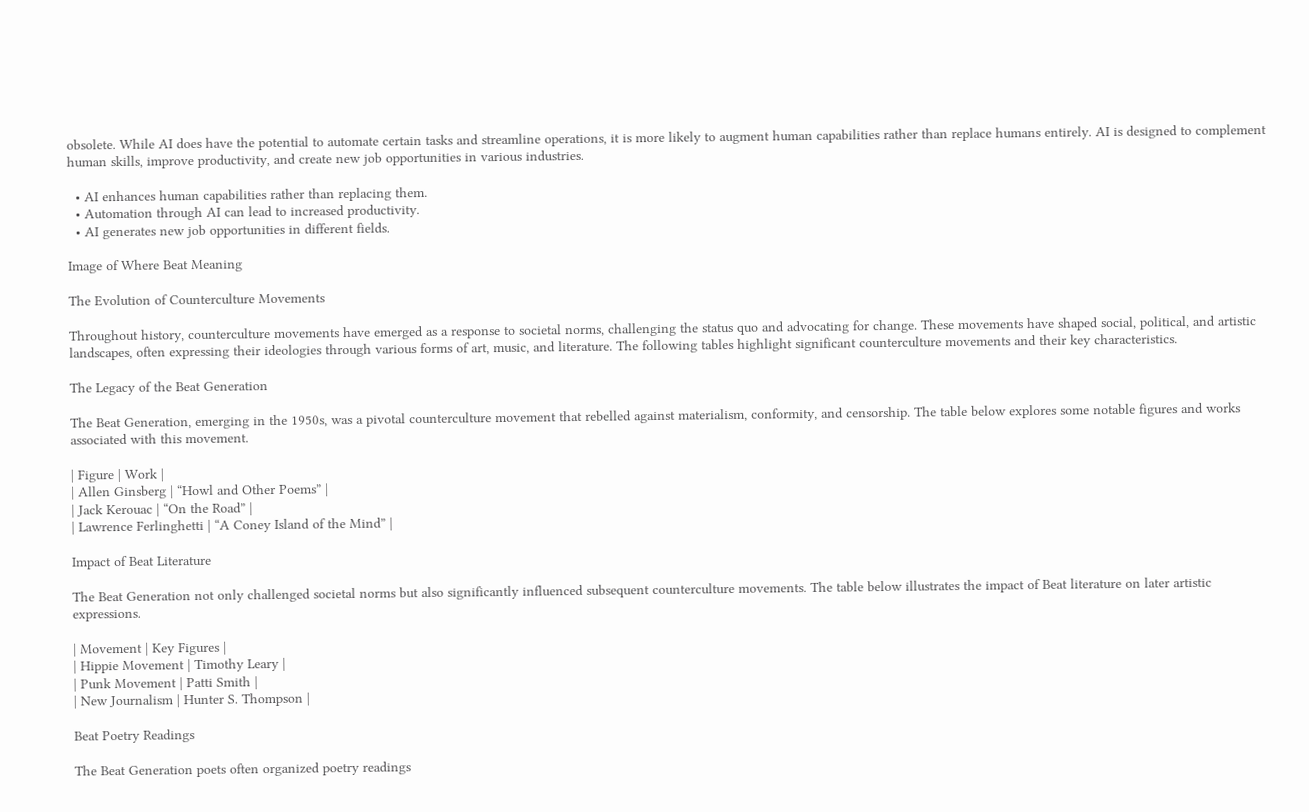obsolete. While AI does have the potential to automate certain tasks and streamline operations, it is more likely to augment human capabilities rather than replace humans entirely. AI is designed to complement human skills, improve productivity, and create new job opportunities in various industries.

  • AI enhances human capabilities rather than replacing them.
  • Automation through AI can lead to increased productivity.
  • AI generates new job opportunities in different fields.

Image of Where Beat Meaning

The Evolution of Counterculture Movements

Throughout history, counterculture movements have emerged as a response to societal norms, challenging the status quo and advocating for change. These movements have shaped social, political, and artistic landscapes, often expressing their ideologies through various forms of art, music, and literature. The following tables highlight significant counterculture movements and their key characteristics.

The Legacy of the Beat Generation

The Beat Generation, emerging in the 1950s, was a pivotal counterculture movement that rebelled against materialism, conformity, and censorship. The table below explores some notable figures and works associated with this movement.

| Figure | Work |
| Allen Ginsberg | “Howl and Other Poems” |
| Jack Kerouac | “On the Road” |
| Lawrence Ferlinghetti | “A Coney Island of the Mind” |

Impact of Beat Literature

The Beat Generation not only challenged societal norms but also significantly influenced subsequent counterculture movements. The table below illustrates the impact of Beat literature on later artistic expressions.

| Movement | Key Figures |
| Hippie Movement | Timothy Leary |
| Punk Movement | Patti Smith |
| New Journalism | Hunter S. Thompson |

Beat Poetry Readings

The Beat Generation poets often organized poetry readings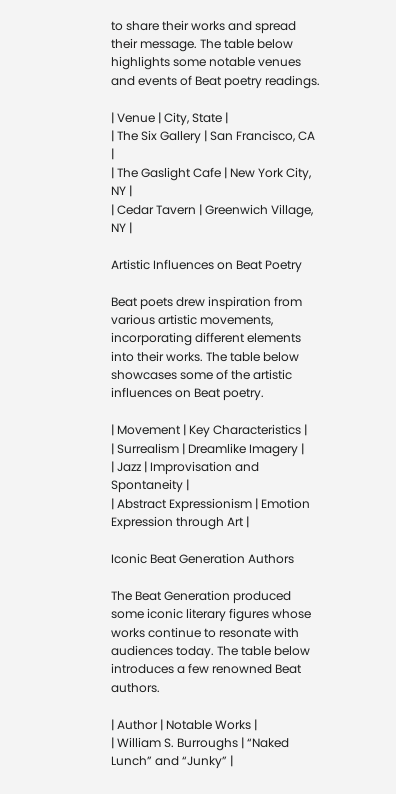to share their works and spread their message. The table below highlights some notable venues and events of Beat poetry readings.

| Venue | City, State |
| The Six Gallery | San Francisco, CA |
| The Gaslight Cafe | New York City, NY |
| Cedar Tavern | Greenwich Village, NY |

Artistic Influences on Beat Poetry

Beat poets drew inspiration from various artistic movements, incorporating different elements into their works. The table below showcases some of the artistic influences on Beat poetry.

| Movement | Key Characteristics |
| Surrealism | Dreamlike Imagery |
| Jazz | Improvisation and Spontaneity |
| Abstract Expressionism | Emotion Expression through Art |

Iconic Beat Generation Authors

The Beat Generation produced some iconic literary figures whose works continue to resonate with audiences today. The table below introduces a few renowned Beat authors.

| Author | Notable Works |
| William S. Burroughs | “Naked Lunch” and “Junky” |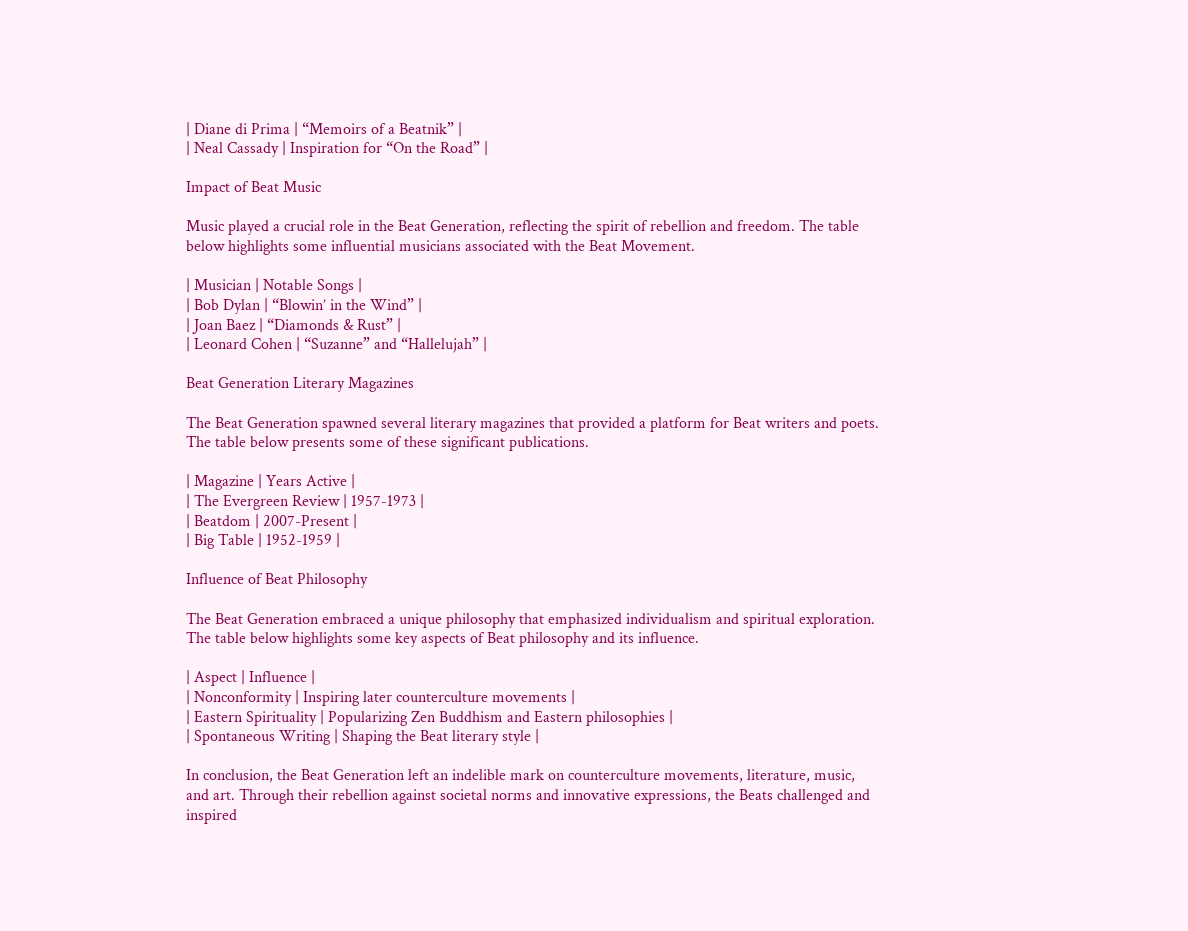| Diane di Prima | “Memoirs of a Beatnik” |
| Neal Cassady | Inspiration for “On the Road” |

Impact of Beat Music

Music played a crucial role in the Beat Generation, reflecting the spirit of rebellion and freedom. The table below highlights some influential musicians associated with the Beat Movement.

| Musician | Notable Songs |
| Bob Dylan | “Blowin’ in the Wind” |
| Joan Baez | “Diamonds & Rust” |
| Leonard Cohen | “Suzanne” and “Hallelujah” |

Beat Generation Literary Magazines

The Beat Generation spawned several literary magazines that provided a platform for Beat writers and poets. The table below presents some of these significant publications.

| Magazine | Years Active |
| The Evergreen Review | 1957-1973 |
| Beatdom | 2007-Present |
| Big Table | 1952-1959 |

Influence of Beat Philosophy

The Beat Generation embraced a unique philosophy that emphasized individualism and spiritual exploration. The table below highlights some key aspects of Beat philosophy and its influence.

| Aspect | Influence |
| Nonconformity | Inspiring later counterculture movements |
| Eastern Spirituality | Popularizing Zen Buddhism and Eastern philosophies |
| Spontaneous Writing | Shaping the Beat literary style |

In conclusion, the Beat Generation left an indelible mark on counterculture movements, literature, music, and art. Through their rebellion against societal norms and innovative expressions, the Beats challenged and inspired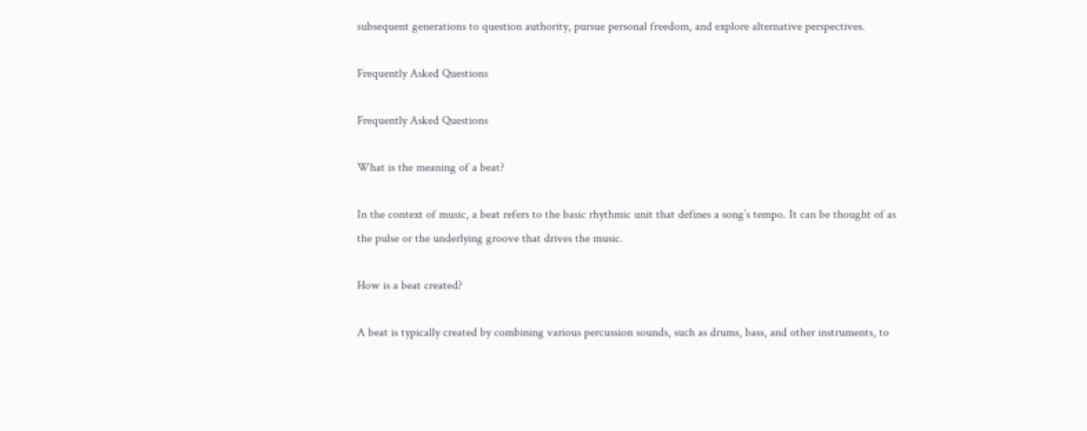subsequent generations to question authority, pursue personal freedom, and explore alternative perspectives.

Frequently Asked Questions

Frequently Asked Questions

What is the meaning of a beat?

In the context of music, a beat refers to the basic rhythmic unit that defines a song’s tempo. It can be thought of as the pulse or the underlying groove that drives the music.

How is a beat created?

A beat is typically created by combining various percussion sounds, such as drums, bass, and other instruments, to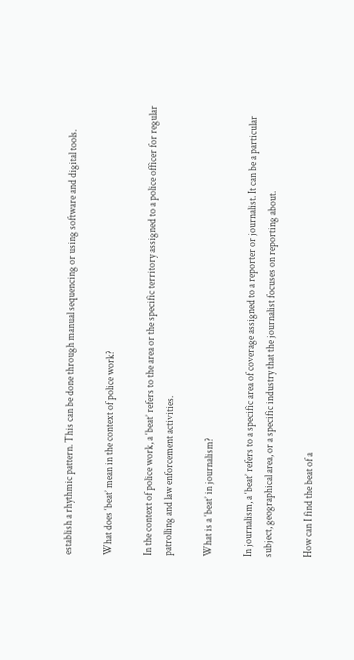establish a rhythmic pattern. This can be done through manual sequencing or using software and digital tools.

What does ‘beat’ mean in the context of police work?

In the context of police work, a ‘beat’ refers to the area or the specific territory assigned to a police officer for regular patrolling and law enforcement activities.

What is a ‘beat’ in journalism?

In journalism, a ‘beat’ refers to a specific area of coverage assigned to a reporter or journalist. It can be a particular subject, geographical area, or a specific industry that the journalist focuses on reporting about.

How can I find the beat of a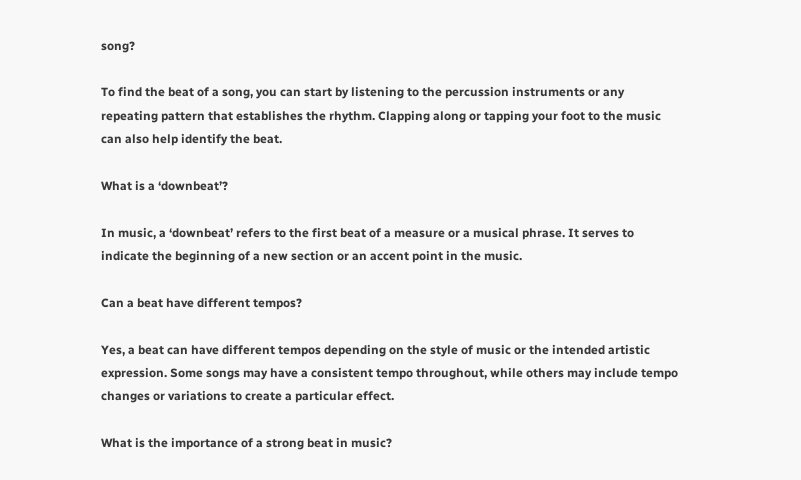song?

To find the beat of a song, you can start by listening to the percussion instruments or any repeating pattern that establishes the rhythm. Clapping along or tapping your foot to the music can also help identify the beat.

What is a ‘downbeat’?

In music, a ‘downbeat’ refers to the first beat of a measure or a musical phrase. It serves to indicate the beginning of a new section or an accent point in the music.

Can a beat have different tempos?

Yes, a beat can have different tempos depending on the style of music or the intended artistic expression. Some songs may have a consistent tempo throughout, while others may include tempo changes or variations to create a particular effect.

What is the importance of a strong beat in music?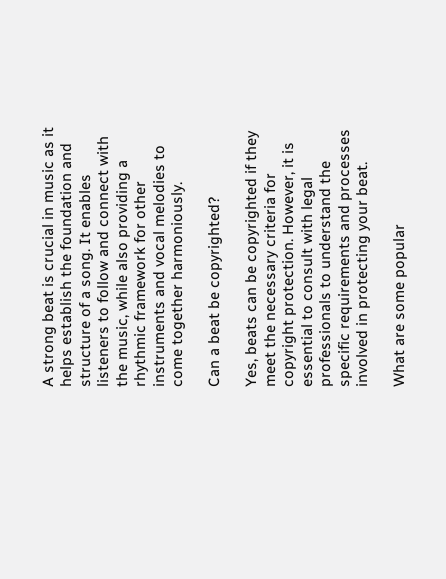A strong beat is crucial in music as it helps establish the foundation and structure of a song. It enables listeners to follow and connect with the music, while also providing a rhythmic framework for other instruments and vocal melodies to come together harmoniously.

Can a beat be copyrighted?

Yes, beats can be copyrighted if they meet the necessary criteria for copyright protection. However, it is essential to consult with legal professionals to understand the specific requirements and processes involved in protecting your beat.

What are some popular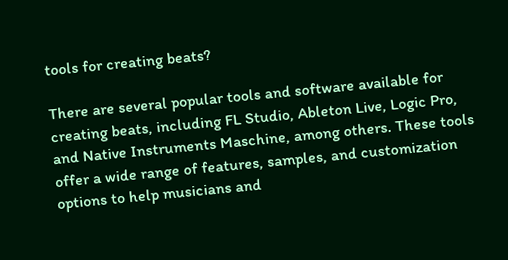tools for creating beats?

There are several popular tools and software available for creating beats, including FL Studio, Ableton Live, Logic Pro, and Native Instruments Maschine, among others. These tools offer a wide range of features, samples, and customization options to help musicians and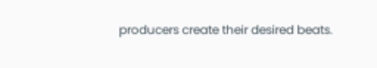producers create their desired beats.